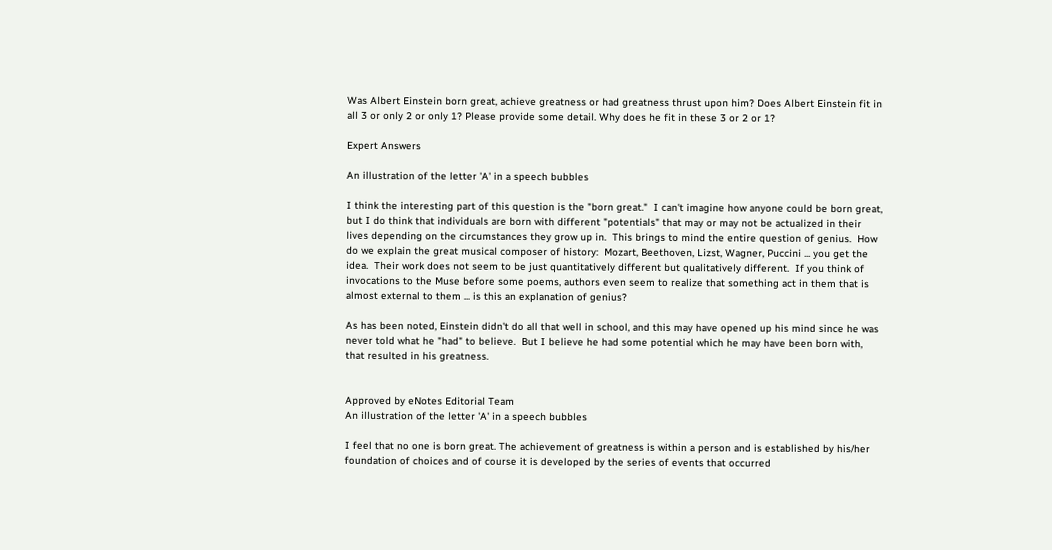Was Albert Einstein born great, achieve greatness or had greatness thrust upon him? Does Albert Einstein fit in all 3 or only 2 or only 1? Please provide some detail. Why does he fit in these 3 or 2 or 1?

Expert Answers

An illustration of the letter 'A' in a speech bubbles

I think the interesting part of this question is the "born great."  I can't imagine how anyone could be born great, but I do think that individuals are born with different "potentials" that may or may not be actualized in their lives depending on the circumstances they grow up in.  This brings to mind the entire question of genius.  How do we explain the great musical composer of history:  Mozart, Beethoven, Lizst, Wagner, Puccini ... you get the idea.  Their work does not seem to be just quantitatively different but qualitatively different.  If you think of invocations to the Muse before some poems, authors even seem to realize that something act in them that is almost external to them ... is this an explanation of genius?

As has been noted, Einstein didn't do all that well in school, and this may have opened up his mind since he was never told what he "had" to believe.  But I believe he had some potential which he may have been born with, that resulted in his greatness.


Approved by eNotes Editorial Team
An illustration of the letter 'A' in a speech bubbles

I feel that no one is born great. The achievement of greatness is within a person and is established by his/her foundation of choices and of course it is developed by the series of events that occurred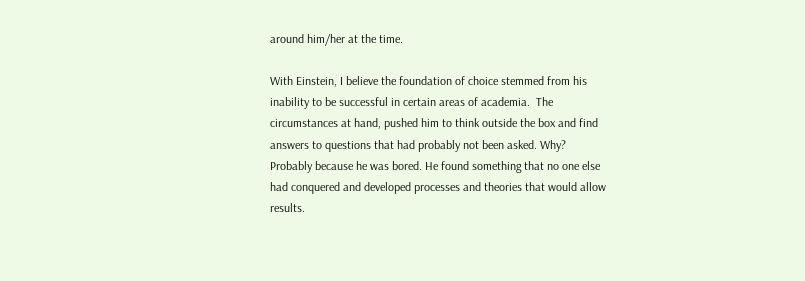around him/her at the time.

With Einstein, I believe the foundation of choice stemmed from his inability to be successful in certain areas of academia.  The circumstances at hand, pushed him to think outside the box and find answers to questions that had probably not been asked. Why? Probably because he was bored. He found something that no one else had conquered and developed processes and theories that would allow results.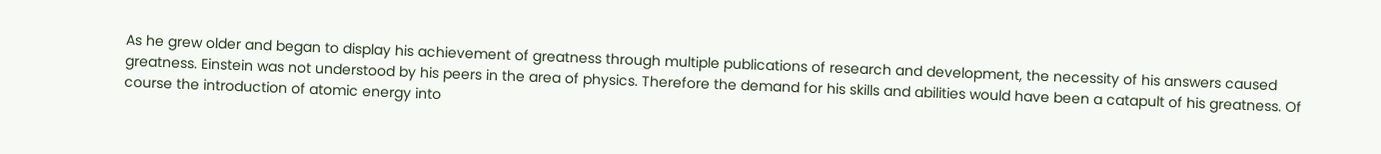As he grew older and began to display his achievement of greatness through multiple publications of research and development, the necessity of his answers caused greatness. Einstein was not understood by his peers in the area of physics. Therefore the demand for his skills and abilities would have been a catapult of his greatness. Of course the introduction of atomic energy into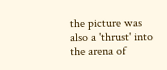the picture was also a 'thrust' into the arena of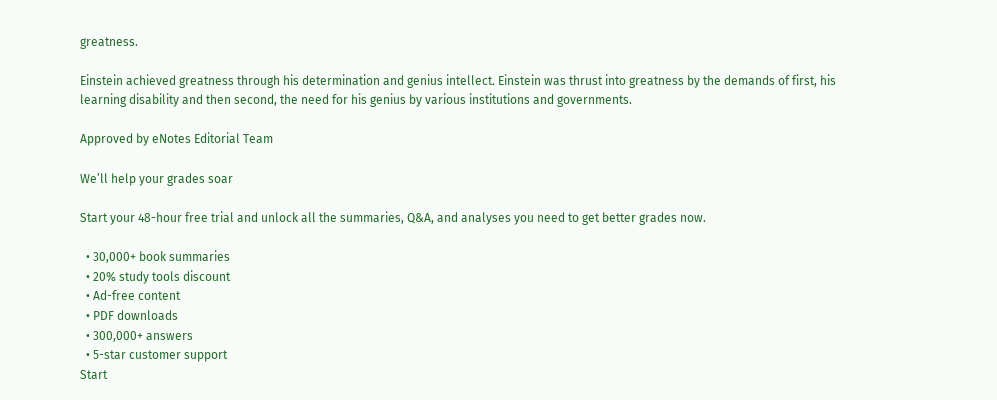greatness.

Einstein achieved greatness through his determination and genius intellect. Einstein was thrust into greatness by the demands of first, his learning disability and then second, the need for his genius by various institutions and governments.

Approved by eNotes Editorial Team

We’ll help your grades soar

Start your 48-hour free trial and unlock all the summaries, Q&A, and analyses you need to get better grades now.

  • 30,000+ book summaries
  • 20% study tools discount
  • Ad-free content
  • PDF downloads
  • 300,000+ answers
  • 5-star customer support
Start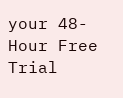your 48-Hour Free Trial